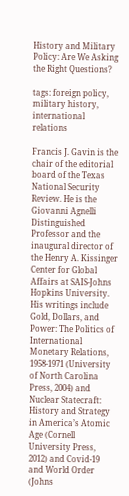History and Military Policy: Are We Asking the Right Questions?

tags: foreign policy, military history, international relations

Francis J. Gavin is the chair of the editorial board of the Texas National Security Review. He is the Giovanni Agnelli Distinguished Professor and the inaugural director of the Henry A. Kissinger Center for Global Affairs at SAIS-Johns Hopkins University. His writings include Gold, Dollars, and Power: The Politics of International Monetary Relations, 1958-1971 (University of North Carolina Press, 2004) and Nuclear Statecraft: History and Strategy in America’s Atomic Age (Cornell University Press, 2012) and Covid-19 and World Order (Johns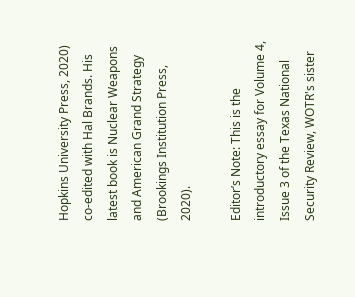Hopkins University Press, 2020) co-edited with Hal Brands. His latest book is Nuclear Weapons and American Grand Strategy (Brookings Institution Press, 2020).

Editor’s Note: This is the introductory essay for Volume 4, Issue 3 of the Texas National Security Review, WOTR's sister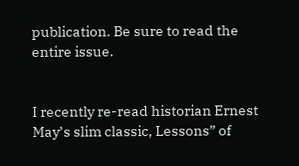publication. Be sure to read the entire issue.


I recently re-read historian Ernest May’s slim classic, Lessons” of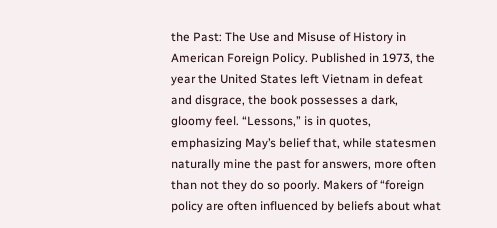the Past: The Use and Misuse of History in American Foreign Policy. Published in 1973, the year the United States left Vietnam in defeat and disgrace, the book possesses a dark, gloomy feel. “Lessons,” is in quotes, emphasizing May’s belief that, while statesmen naturally mine the past for answers, more often than not they do so poorly. Makers of “foreign policy are often influenced by beliefs about what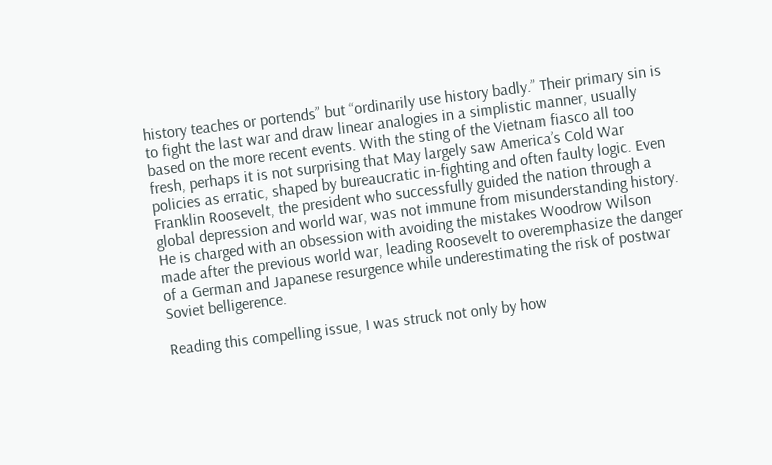history teaches or portends” but “ordinarily use history badly.” Their primary sin is to fight the last war and draw linear analogies in a simplistic manner, usually based on the more recent events. With the sting of the Vietnam fiasco all too fresh, perhaps it is not surprising that May largely saw America’s Cold War policies as erratic, shaped by bureaucratic in-fighting and often faulty logic. Even Franklin Roosevelt, the president who successfully guided the nation through a global depression and world war, was not immune from misunderstanding history. He is charged with an obsession with avoiding the mistakes Woodrow Wilson made after the previous world war, leading Roosevelt to overemphasize the danger of a German and Japanese resurgence while underestimating the risk of postwar Soviet belligerence.

Reading this compelling issue, I was struck not only by how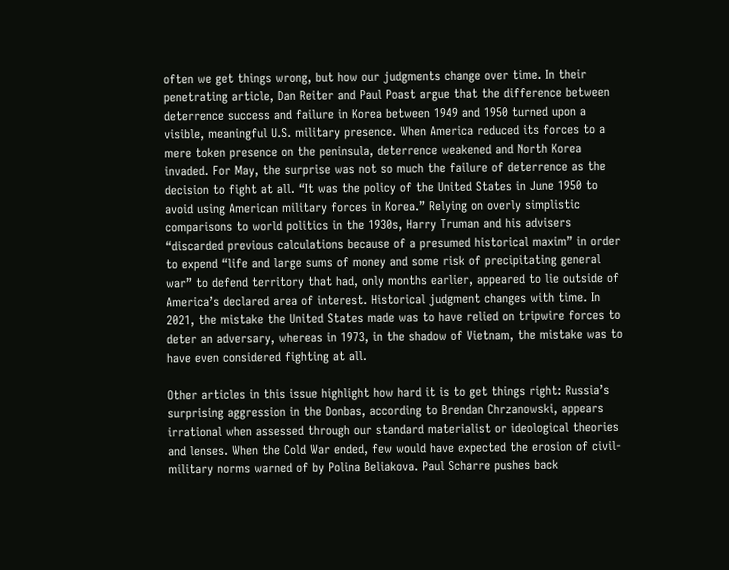often we get things wrong, but how our judgments change over time. In their penetrating article, Dan Reiter and Paul Poast argue that the difference between deterrence success and failure in Korea between 1949 and 1950 turned upon a visible, meaningful U.S. military presence. When America reduced its forces to a mere token presence on the peninsula, deterrence weakened and North Korea invaded. For May, the surprise was not so much the failure of deterrence as the decision to fight at all. “It was the policy of the United States in June 1950 to avoid using American military forces in Korea.” Relying on overly simplistic comparisons to world politics in the 1930s, Harry Truman and his advisers “discarded previous calculations because of a presumed historical maxim” in order to expend “life and large sums of money and some risk of precipitating general war” to defend territory that had, only months earlier, appeared to lie outside of America’s declared area of interest. Historical judgment changes with time. In 2021, the mistake the United States made was to have relied on tripwire forces to deter an adversary, whereas in 1973, in the shadow of Vietnam, the mistake was to have even considered fighting at all.

Other articles in this issue highlight how hard it is to get things right: Russia’s surprising aggression in the Donbas, according to Brendan Chrzanowski, appears irrational when assessed through our standard materialist or ideological theories and lenses. When the Cold War ended, few would have expected the erosion of civil-military norms warned of by Polina Beliakova. Paul Scharre pushes back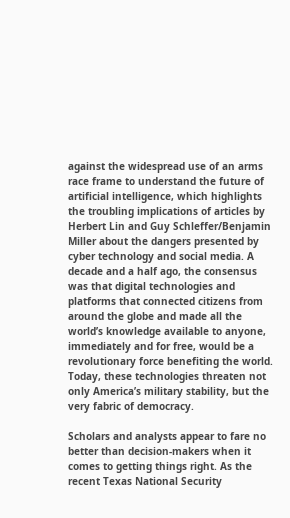against the widespread use of an arms race frame to understand the future of artificial intelligence, which highlights the troubling implications of articles by Herbert Lin and Guy Schleffer/Benjamin Miller about the dangers presented by cyber technology and social media. A decade and a half ago, the consensus was that digital technologies and platforms that connected citizens from around the globe and made all the world’s knowledge available to anyone, immediately and for free, would be a revolutionary force benefiting the world. Today, these technologies threaten not only America’s military stability, but the very fabric of democracy.

Scholars and analysts appear to fare no better than decision-makers when it comes to getting things right. As the recent Texas National Security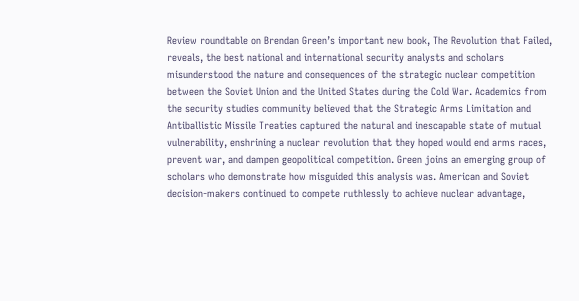Review roundtable on Brendan Green’s important new book, The Revolution that Failed, reveals, the best national and international security analysts and scholars misunderstood the nature and consequences of the strategic nuclear competition between the Soviet Union and the United States during the Cold War. Academics from the security studies community believed that the Strategic Arms Limitation and Antiballistic Missile Treaties captured the natural and inescapable state of mutual vulnerability, enshrining a nuclear revolution that they hoped would end arms races, prevent war, and dampen geopolitical competition. Green joins an emerging group of scholars who demonstrate how misguided this analysis was. American and Soviet decision-makers continued to compete ruthlessly to achieve nuclear advantage,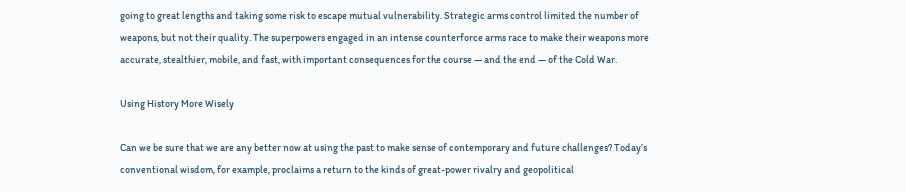going to great lengths and taking some risk to escape mutual vulnerability. Strategic arms control limited the number of weapons, but not their quality. The superpowers engaged in an intense counterforce arms race to make their weapons more accurate, stealthier, mobile, and fast, with important consequences for the course — and the end — of the Cold War.

Using History More Wisely

Can we be sure that we are any better now at using the past to make sense of contemporary and future challenges? Today’s conventional wisdom, for example, proclaims a return to the kinds of great-power rivalry and geopolitical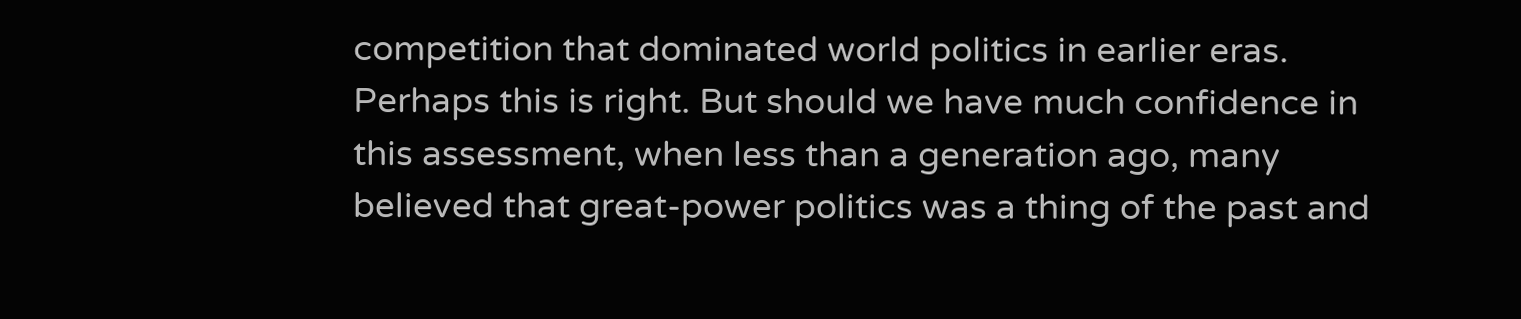competition that dominated world politics in earlier eras. Perhaps this is right. But should we have much confidence in this assessment, when less than a generation ago, many believed that great-power politics was a thing of the past and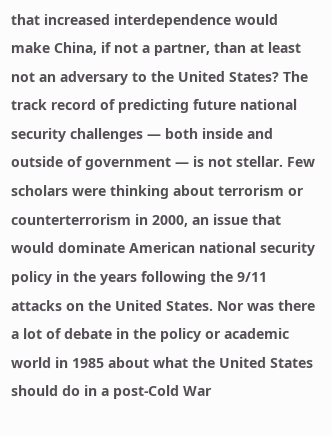that increased interdependence would make China, if not a partner, than at least not an adversary to the United States? The track record of predicting future national security challenges — both inside and outside of government — is not stellar. Few scholars were thinking about terrorism or counterterrorism in 2000, an issue that would dominate American national security policy in the years following the 9/11 attacks on the United States. Nor was there a lot of debate in the policy or academic world in 1985 about what the United States should do in a post-Cold War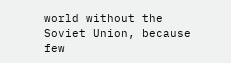world without the Soviet Union, because few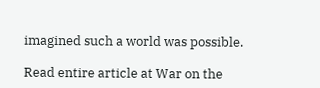imagined such a world was possible.

Read entire article at War on the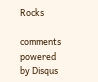Rocks

comments powered by Disqus